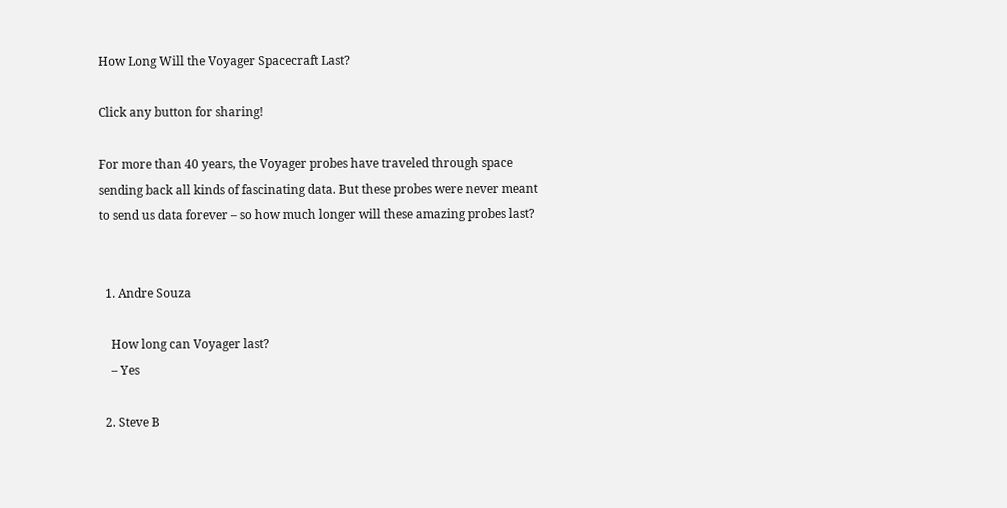How Long Will the Voyager Spacecraft Last?

Click any button for sharing!

For more than 40 years, the Voyager probes have traveled through space sending back all kinds of fascinating data. But these probes were never meant to send us data forever – so how much longer will these amazing probes last?


  1. Andre Souza

    How long can Voyager last?
    – Yes

  2. Steve B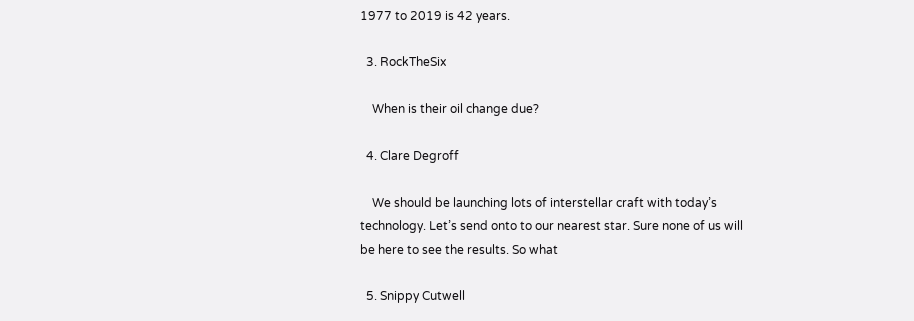1977 to 2019 is 42 years.

  3. RockTheSix

    When is their oil change due?

  4. Clare Degroff

    We should be launching lots of interstellar craft with today’s technology. Let’s send onto to our nearest star. Sure none of us will be here to see the results. So what

  5. Snippy Cutwell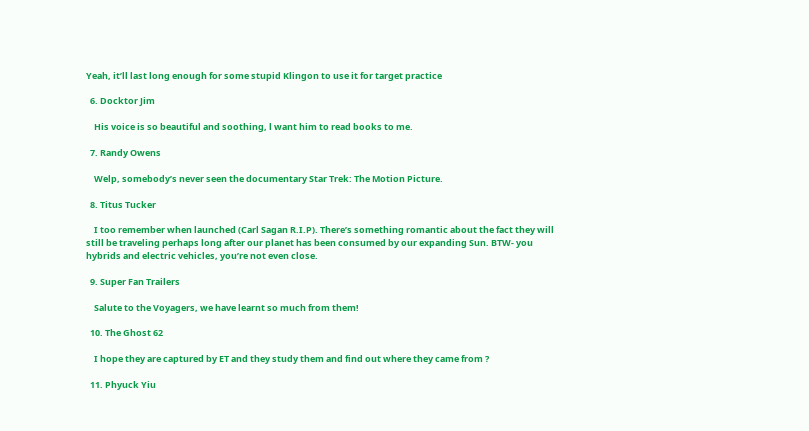Yeah, it’ll last long enough for some stupid Klingon to use it for target practice

  6. Docktor Jim

    His voice is so beautiful and soothing, l want him to read books to me.

  7. Randy Owens

    Welp, somebody’s never seen the documentary Star Trek: The Motion Picture.

  8. Titus Tucker

    I too remember when launched (Carl Sagan R.I.P). There’s something romantic about the fact they will still be traveling perhaps long after our planet has been consumed by our expanding Sun. BTW- you hybrids and electric vehicles, you’re not even close.

  9. Super Fan Trailers

    Salute to the Voyagers, we have learnt so much from them!

  10. The Ghost 62

    I hope they are captured by ET and they study them and find out where they came from ?

  11. Phyuck Yiu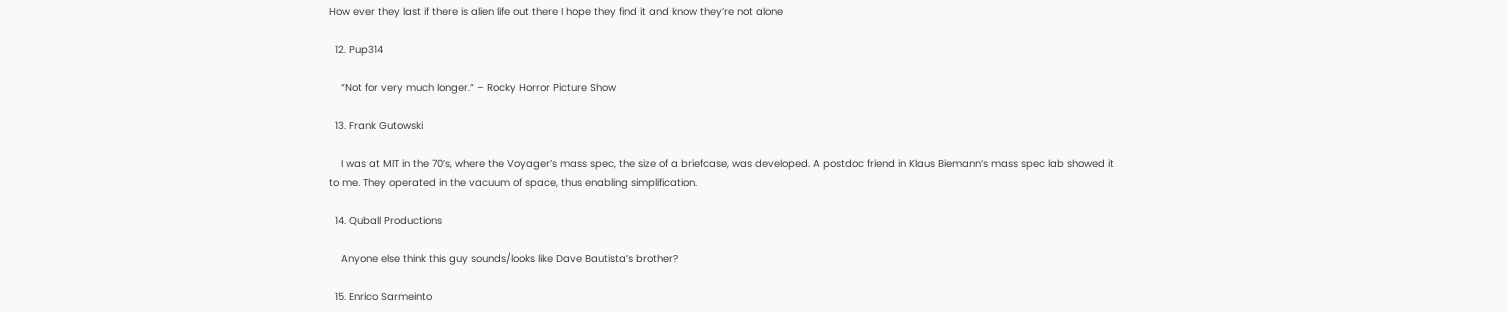How ever they last if there is alien life out there I hope they find it and know they’re not alone

  12. Pup314

    “Not for very much longer.” – Rocky Horror Picture Show

  13. Frank Gutowski

    I was at MIT in the 70’s, where the Voyager’s mass spec, the size of a briefcase, was developed. A postdoc friend in Klaus Biemann’s mass spec lab showed it to me. They operated in the vacuum of space, thus enabling simplification.

  14. Quball Productions

    Anyone else think this guy sounds/looks like Dave Bautista’s brother?

  15. Enrico Sarmeinto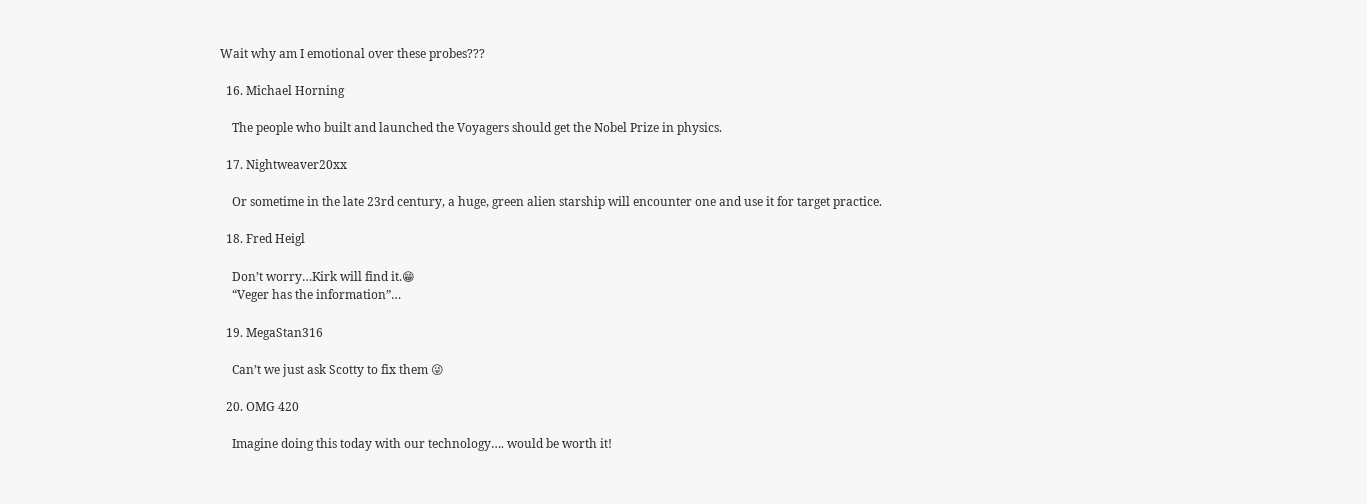Wait why am I emotional over these probes???

  16. Michael Horning

    The people who built and launched the Voyagers should get the Nobel Prize in physics.

  17. Nightweaver20xx

    Or sometime in the late 23rd century, a huge, green alien starship will encounter one and use it for target practice.

  18. Fred Heigl

    Don’t worry…Kirk will find it.😁
    “Veger has the information”…

  19. MegaStan316

    Can’t we just ask Scotty to fix them 😜

  20. OMG 420

    Imagine doing this today with our technology…. would be worth it!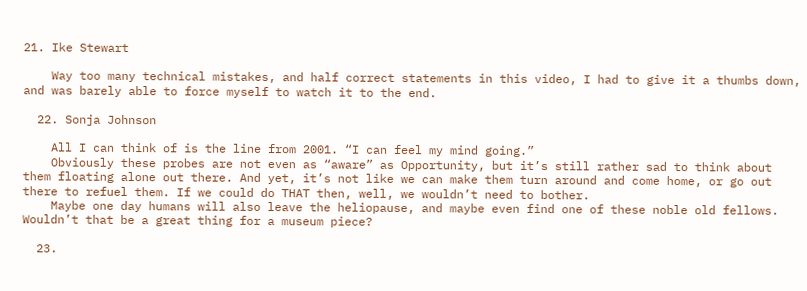21. Ike Stewart

    Way too many technical mistakes, and half correct statements in this video, I had to give it a thumbs down, and was barely able to force myself to watch it to the end.

  22. Sonja Johnson

    All I can think of is the line from 2001. “I can feel my mind going.”
    Obviously these probes are not even as “aware” as Opportunity, but it’s still rather sad to think about them floating alone out there. And yet, it’s not like we can make them turn around and come home, or go out there to refuel them. If we could do THAT then, well, we wouldn’t need to bother.
    Maybe one day humans will also leave the heliopause, and maybe even find one of these noble old fellows. Wouldn’t that be a great thing for a museum piece?

  23.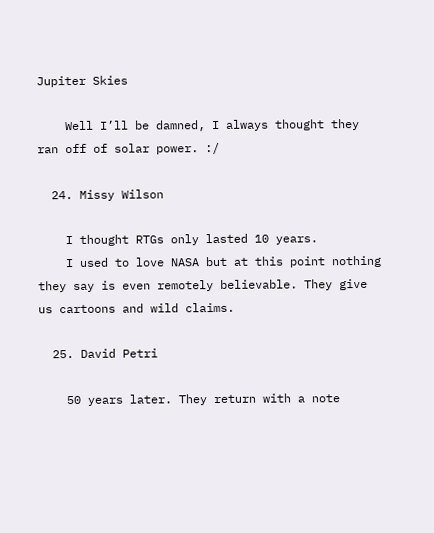Jupiter Skies

    Well I’ll be damned, I always thought they ran off of solar power. :/

  24. Missy Wilson

    I thought RTGs only lasted 10 years.
    I used to love NASA but at this point nothing they say is even remotely believable. They give us cartoons and wild claims.

  25. David Petri

    50 years later. They return with a note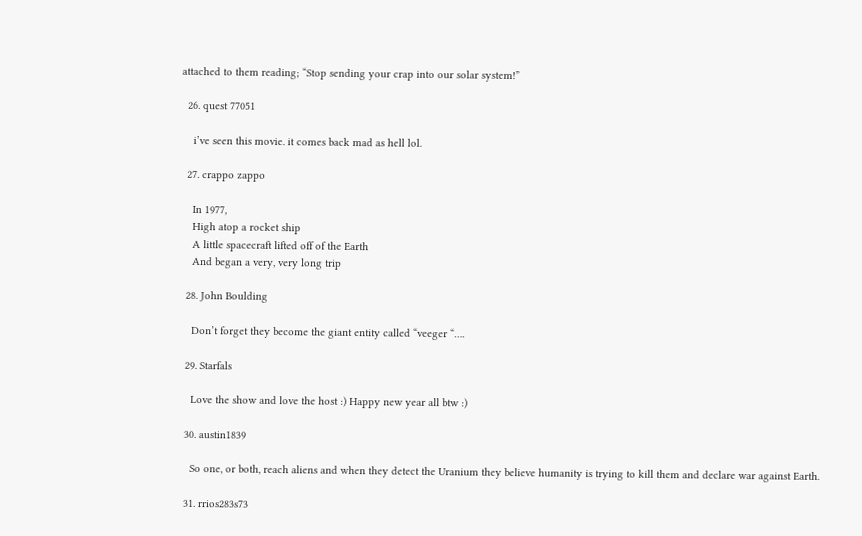attached to them reading; “Stop sending your crap into our solar system!”

  26. quest 77051

    i’ve seen this movie. it comes back mad as hell lol.

  27. crappo zappo

    In 1977,
    High atop a rocket ship
    A little spacecraft lifted off of the Earth
    And began a very, very long trip

  28. John Boulding

    Don’t forget they become the giant entity called “veeger “….

  29. Starfals

    Love the show and love the host :) Happy new year all btw :)

  30. austin1839

    So one, or both, reach aliens and when they detect the Uranium they believe humanity is trying to kill them and declare war against Earth.

  31. rrios283s73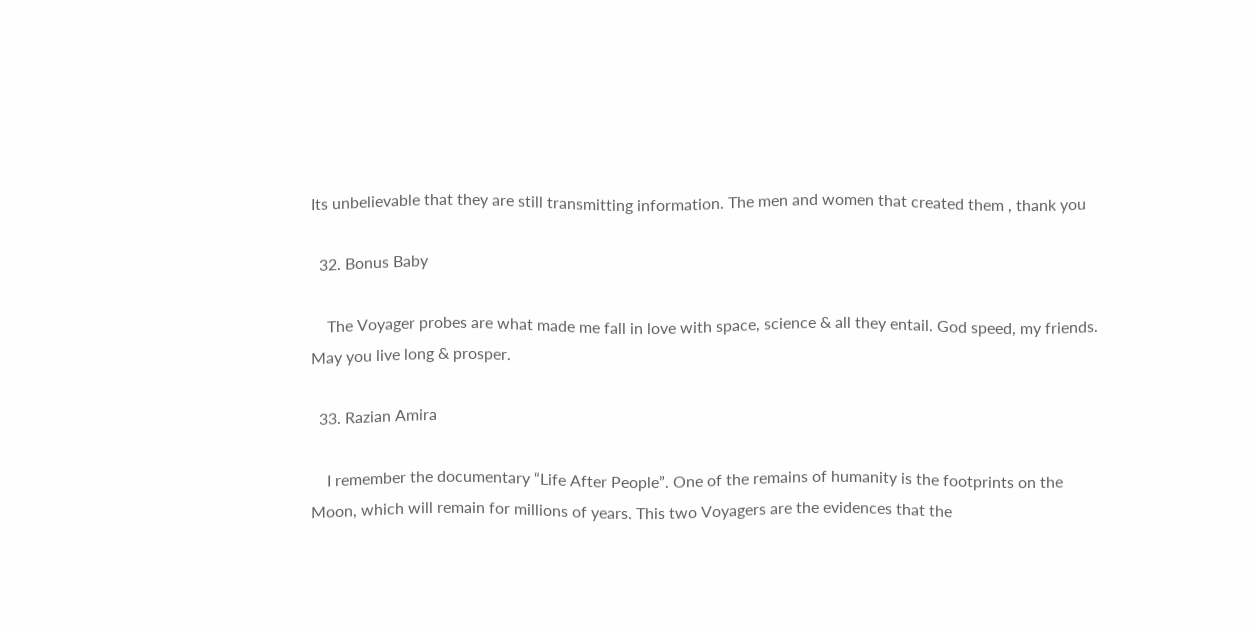Its unbelievable that they are still transmitting information. The men and women that created them , thank you

  32. Bonus Baby

    The Voyager probes are what made me fall in love with space, science & all they entail. God speed, my friends. May you live long & prosper.

  33. Razian Amira

    I remember the documentary “Life After People”. One of the remains of humanity is the footprints on the Moon, which will remain for millions of years. This two Voyagers are the evidences that the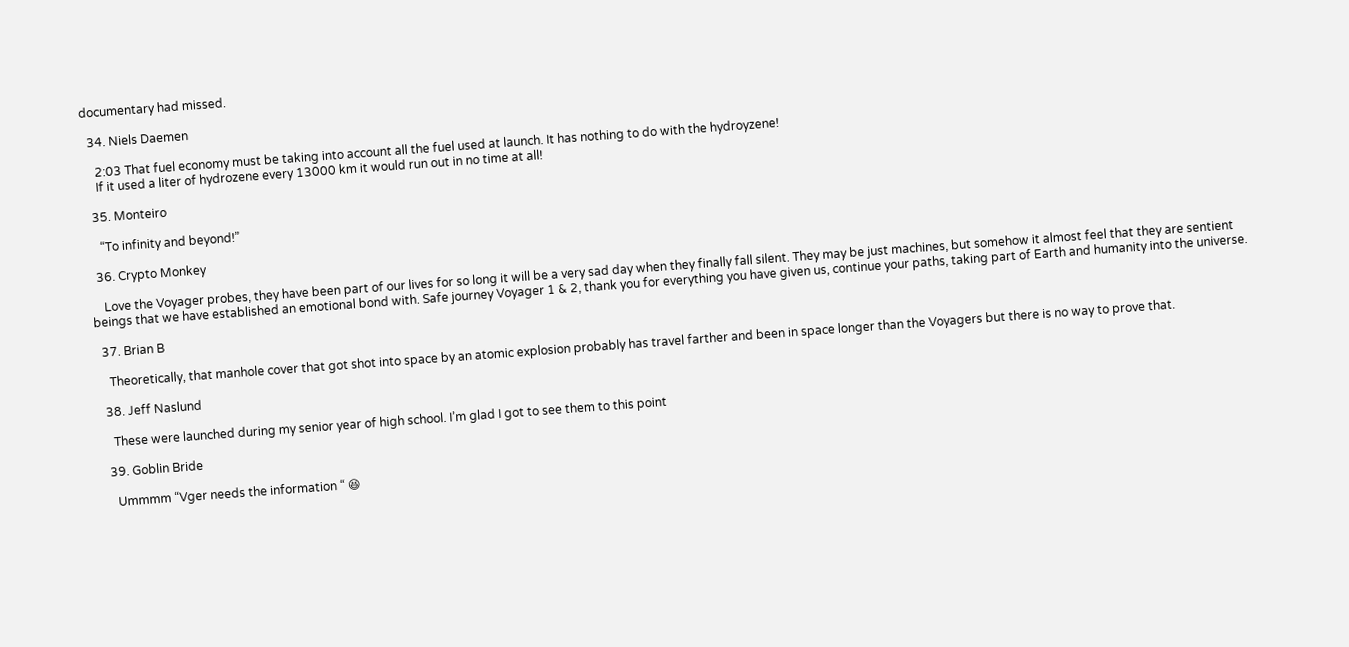documentary had missed.

  34. Niels Daemen

    2:03 That fuel economy must be taking into account all the fuel used at launch. It has nothing to do with the hydroyzene!
    If it used a liter of hydrozene every 13000 km it would run out in no time at all!

  35. Monteiro

    “To infinity and beyond!”

  36. Crypto Monkey

    Love the Voyager probes, they have been part of our lives for so long it will be a very sad day when they finally fall silent. They may be just machines, but somehow it almost feel that they are sentient beings that we have established an emotional bond with. Safe journey Voyager 1 & 2, thank you for everything you have given us, continue your paths, taking part of Earth and humanity into the universe.

  37. Brian B

    Theoretically, that manhole cover that got shot into space by an atomic explosion probably has travel farther and been in space longer than the Voyagers but there is no way to prove that.

  38. Jeff Naslund

    These were launched during my senior year of high school. I’m glad I got to see them to this point

  39. Goblin Bride

    Ummmm “Vger needs the information “ 😆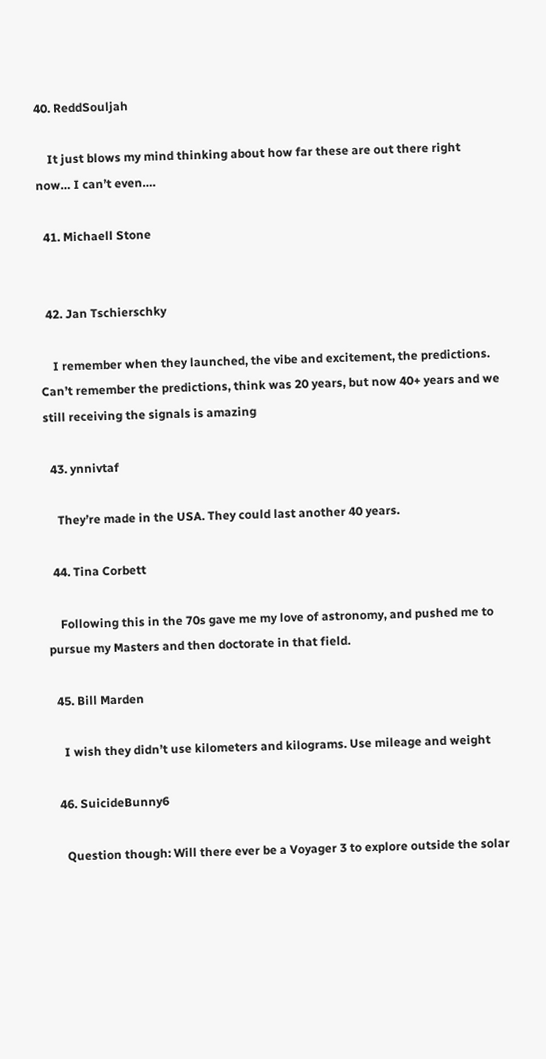40. ReddSouljah

    It just blows my mind thinking about how far these are out there right now… I can’t even….

  41. Michaell Stone


  42. Jan Tschierschky

    I remember when they launched, the vibe and excitement, the predictions. Can’t remember the predictions, think was 20 years, but now 40+ years and we still receiving the signals is amazing

  43. ynnivtaf

    They’re made in the USA. They could last another 40 years.

  44. Tina Corbett

    Following this in the 70s gave me my love of astronomy, and pushed me to pursue my Masters and then doctorate in that field.

  45. Bill Marden

    I wish they didn’t use kilometers and kilograms. Use mileage and weight

  46. SuicideBunny6

    Question though: Will there ever be a Voyager 3 to explore outside the solar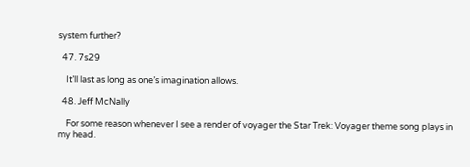system further?

  47. 7s29

    It’ll last as long as one’s imagination allows.

  48. Jeff McNally

    For some reason whenever I see a render of voyager the Star Trek: Voyager theme song plays in my head.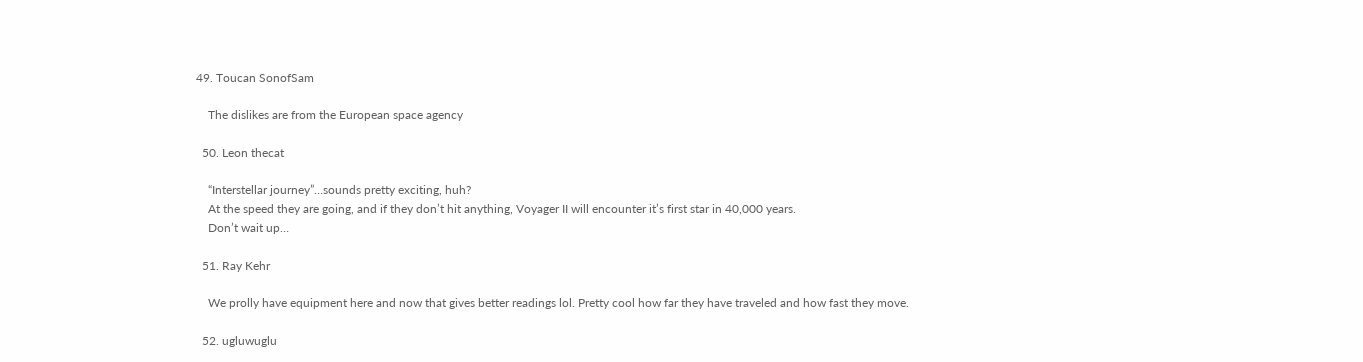49. Toucan SonofSam

    The dislikes are from the European space agency

  50. Leon thecat

    “Interstellar journey”…sounds pretty exciting, huh?
    At the speed they are going, and if they don’t hit anything, Voyager II will encounter it’s first star in 40,000 years.
    Don’t wait up…

  51. Ray Kehr

    We prolly have equipment here and now that gives better readings lol. Pretty cool how far they have traveled and how fast they move.

  52. ugluwuglu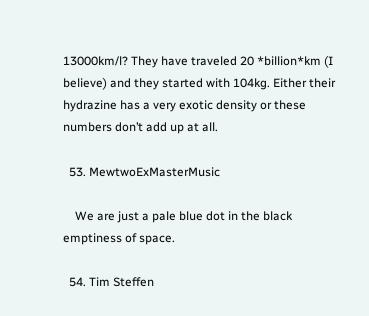13000km/l? They have traveled 20 *billion*km (I believe) and they started with 104kg. Either their hydrazine has a very exotic density or these numbers don’t add up at all.

  53. MewtwoExMasterMusic

    We are just a pale blue dot in the black emptiness of space.

  54. Tim Steffen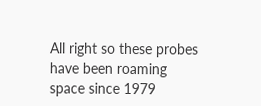All right so these probes have been roaming space since 1979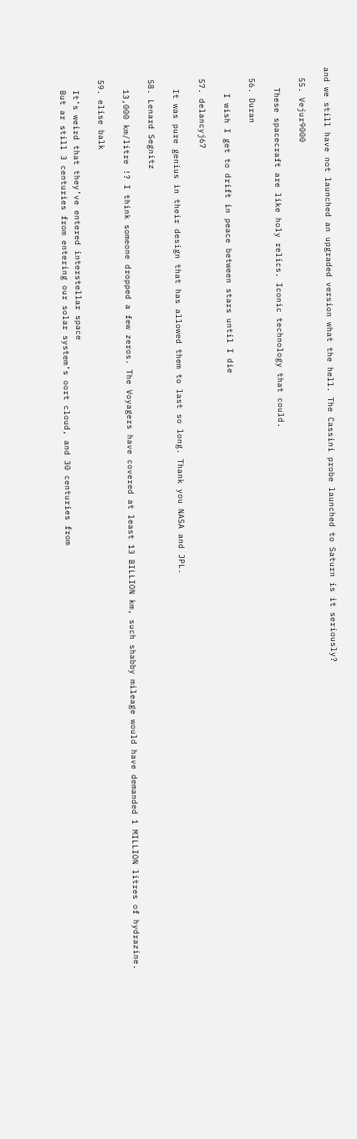and we still have not launched an upgraded version what the hell. The Cassini probe launched to Saturn is it seriously?

  55. Vejur9000

    These spacecraft are like holy relics. Iconic technology that could.

  56. Duran

     I wish I get to drift in peace between stars until I die

  57. delancyj67

    It was pure genius in their design that has allowed them to last so long. Thank you NASA and JPL.

  58. Lenard Segnitz

    13,000 km/litre !? I think someone dropped a few zeros. The Voyagers have covered at least 13 BILLION km, such shabby mileage would have demanded 1 MILLION litres of hydrazine.

  59. elise balk

    It’s weird that they’ve entered interstellar space
    But ar still 3 centuries from entering our solar system’s oort cloud, and 30 centuries from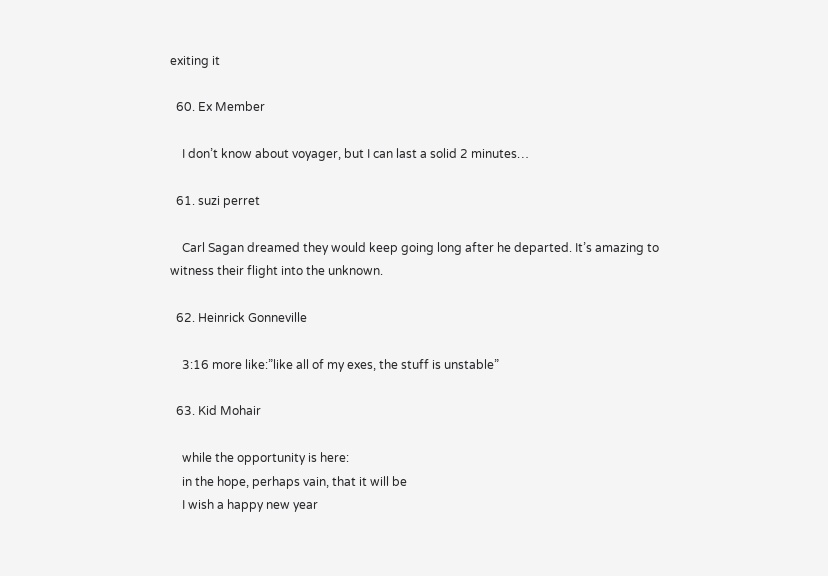exiting it

  60. Ex Member

    I don’t know about voyager, but I can last a solid 2 minutes…

  61. suzi perret

    Carl Sagan dreamed they would keep going long after he departed. It’s amazing to witness their flight into the unknown.

  62. Heinrick Gonneville

    3:16 more like:”like all of my exes, the stuff is unstable”

  63. Kid Mohair

    while the opportunity is here:
    in the hope, perhaps vain, that it will be
    I wish a happy new year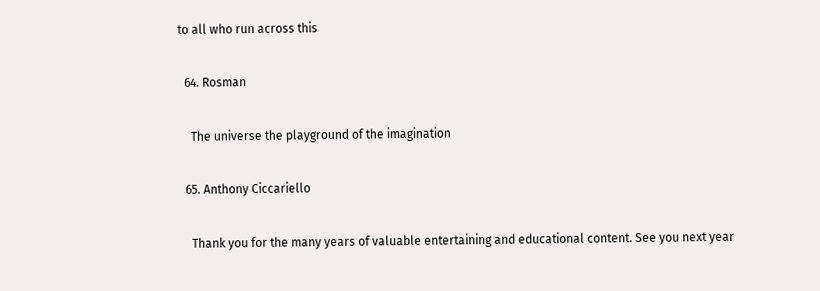to all who run across this

  64. Rosman

    The universe the playground of the imagination

  65. Anthony Ciccariello

    Thank you for the many years of valuable entertaining and educational content. See you next year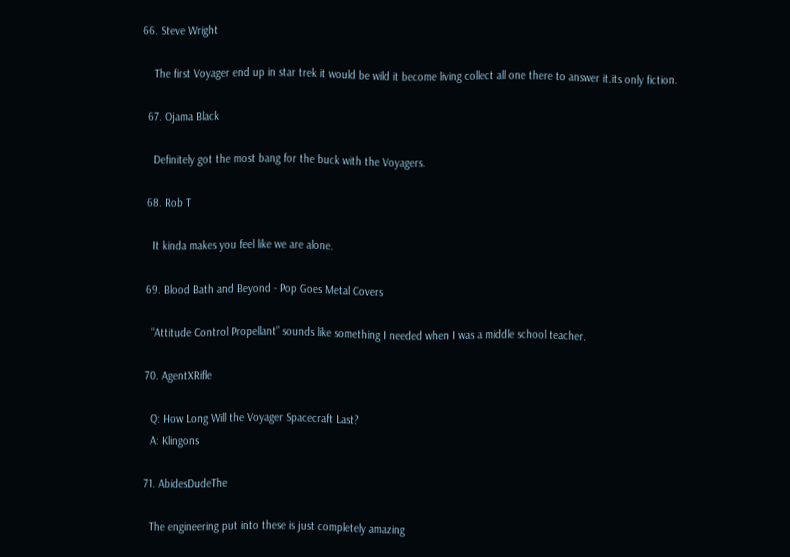66. Steve Wright

    The first Voyager end up in star trek it would be wild it become living collect all one there to answer it.its only fiction.

  67. Ojama Black

    Definitely got the most bang for the buck with the Voyagers.

  68. Rob T

    It kinda makes you feel like we are alone.

  69. Blood Bath and Beyond - Pop Goes Metal Covers

    “Attitude Control Propellant” sounds like something I needed when I was a middle school teacher.

  70. AgentXRifle

    Q: How Long Will the Voyager Spacecraft Last?
    A: Klingons

  71. AbidesDudeThe

    The engineering put into these is just completely amazing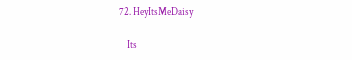72. HeyItsMeDaisy

    Its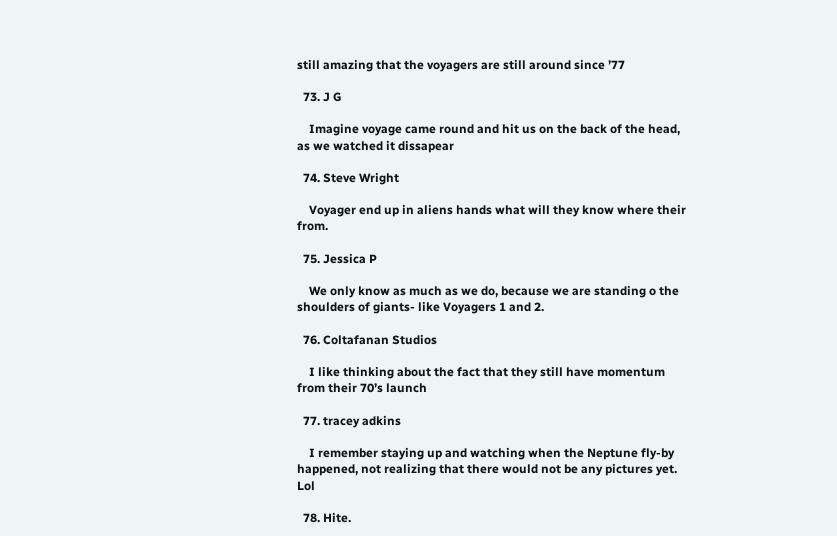still amazing that the voyagers are still around since ’77

  73. J G

    Imagine voyage came round and hit us on the back of the head, as we watched it dissapear

  74. Steve Wright

    Voyager end up in aliens hands what will they know where their from.

  75. Jessica P

    We only know as much as we do, because we are standing o the shoulders of giants- like Voyagers 1 and 2.

  76. Coltafanan Studios

    I like thinking about the fact that they still have momentum from their 70’s launch

  77. tracey adkins

    I remember staying up and watching when the Neptune fly-by happened, not realizing that there would not be any pictures yet. Lol

  78. Hite.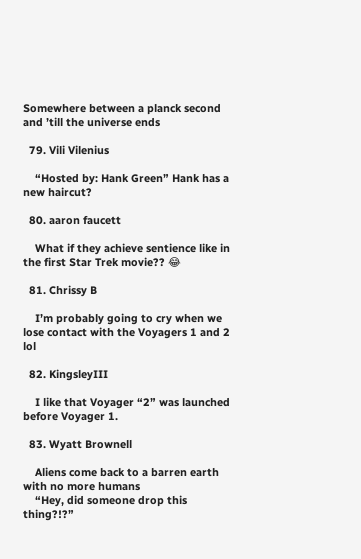Somewhere between a planck second and ’till the universe ends

  79. Vili Vilenius

    “Hosted by: Hank Green” Hank has a new haircut?

  80. aaron faucett

    What if they achieve sentience like in the first Star Trek movie?? 😂

  81. Chrissy B

    I’m probably going to cry when we lose contact with the Voyagers 1 and 2 lol

  82. KingsleyIII

    I like that Voyager “2” was launched before Voyager 1.

  83. Wyatt Brownell

    Aliens come back to a barren earth with no more humans
    “Hey, did someone drop this thing?!?”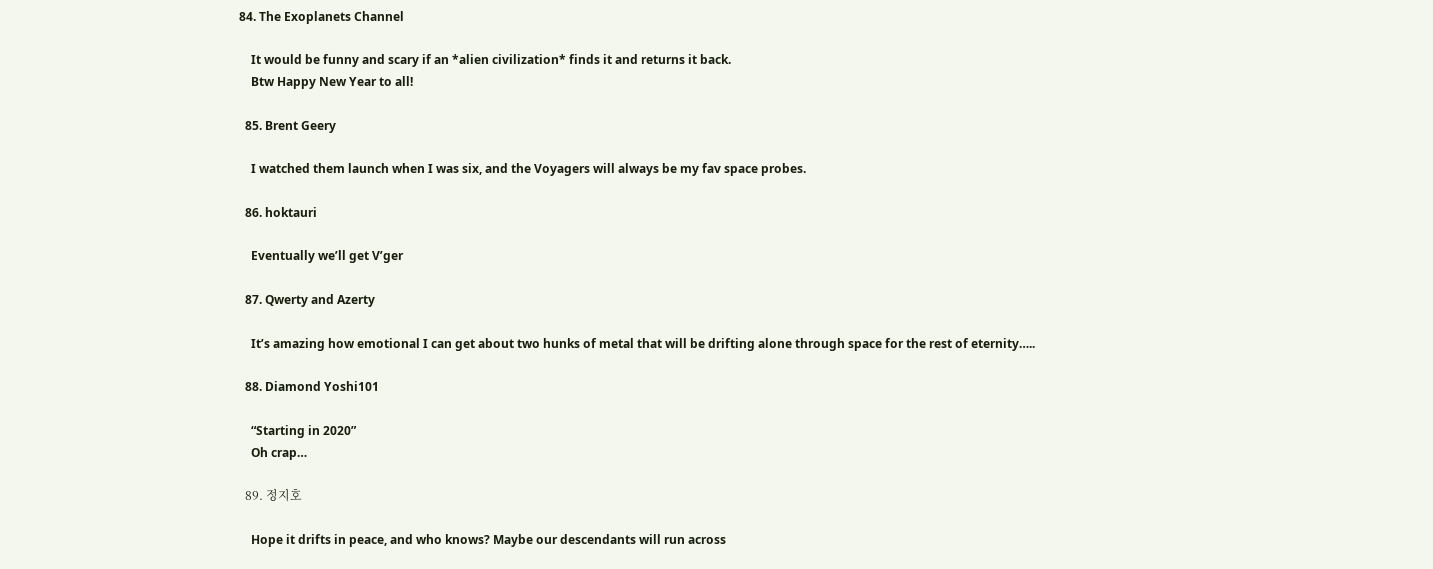84. The Exoplanets Channel

    It would be funny and scary if an *alien civilization* finds it and returns it back.
    Btw Happy New Year to all!

  85. Brent Geery

    I watched them launch when I was six, and the Voyagers will always be my fav space probes.

  86. hoktauri

    Eventually we’ll get V’ger

  87. Qwerty and Azerty

    It’s amazing how emotional I can get about two hunks of metal that will be drifting alone through space for the rest of eternity…..

  88. Diamond Yoshi101

    “Starting in 2020”
    Oh crap…

  89. 정지호

    Hope it drifts in peace, and who knows? Maybe our descendants will run across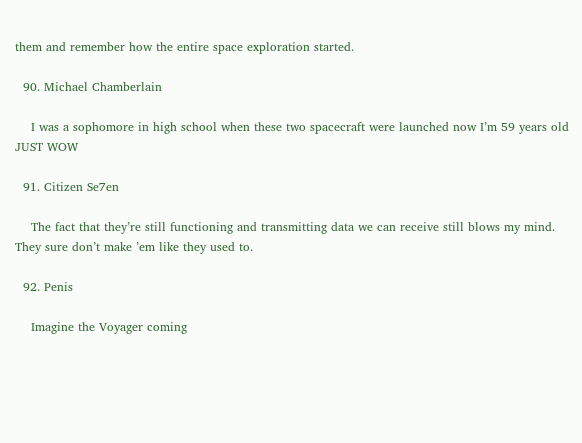them and remember how the entire space exploration started.

  90. Michael Chamberlain

    I was a sophomore in high school when these two spacecraft were launched now I’m 59 years old JUST WOW

  91. Citizen Se7en

    The fact that they’re still functioning and transmitting data we can receive still blows my mind. They sure don’t make ’em like they used to.

  92. Penis

    Imagine the Voyager coming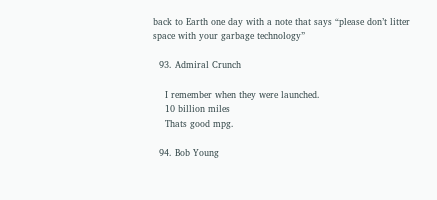back to Earth one day with a note that says “please don’t litter space with your garbage technology”

  93. Admiral Crunch

    I remember when they were launched.
    10 billion miles
    Thats good mpg.

  94. Bob Young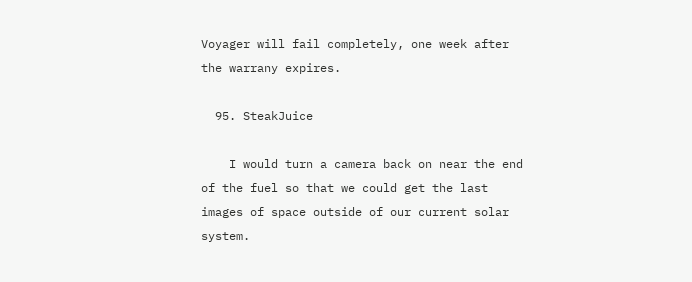Voyager will fail completely, one week after the warrany expires.

  95. SteakJuice

    I would turn a camera back on near the end of the fuel so that we could get the last images of space outside of our current solar system.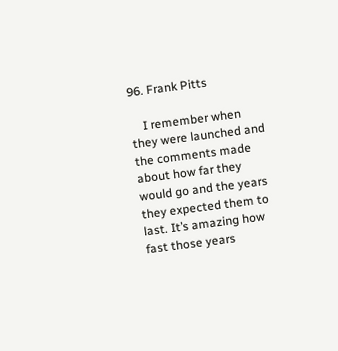96. Frank Pitts

    I remember when they were launched and the comments made about how far they would go and the years they expected them to last. It’s amazing how fast those years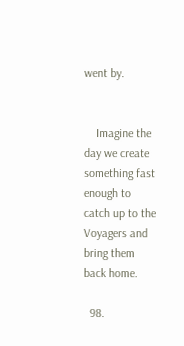went by.


    Imagine the day we create something fast enough to catch up to the Voyagers and bring them back home.

  98.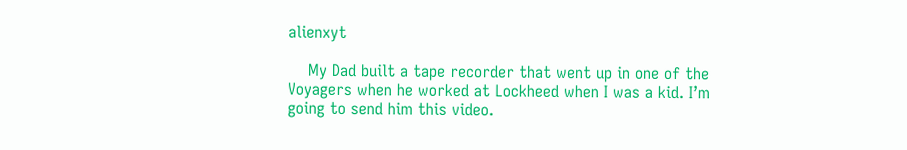alienxyt

    My Dad built a tape recorder that went up in one of the Voyagers when he worked at Lockheed when I was a kid. I’m going to send him this video.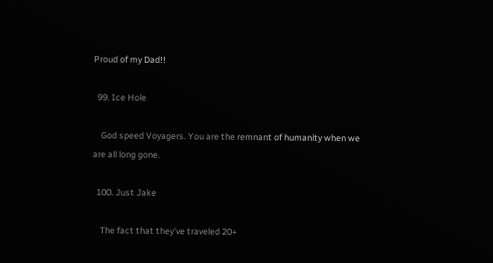Proud of my Dad!!

  99. Ice Hole

    God speed Voyagers. You are the remnant of humanity when we are all long gone.

  100. Just Jake

    The fact that they’ve traveled 20+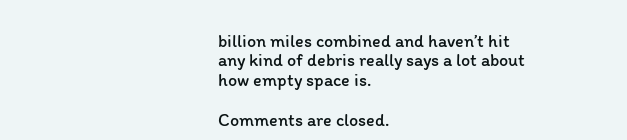billion miles combined and haven’t hit any kind of debris really says a lot about how empty space is.

Comments are closed.